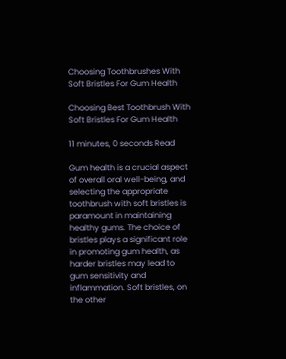Choosing Toothbrushes With Soft Bristles For Gum Health

Choosing Best Toothbrush With Soft Bristles For Gum Health

11 minutes, 0 seconds Read

Gum health is a crucial aspect of overall oral well-being, and selecting the appropriate toothbrush with soft bristles is paramount in maintaining healthy gums. The choice of bristles plays a significant role in promoting gum health, as harder bristles may lead to gum sensitivity and inflammation. Soft bristles, on the other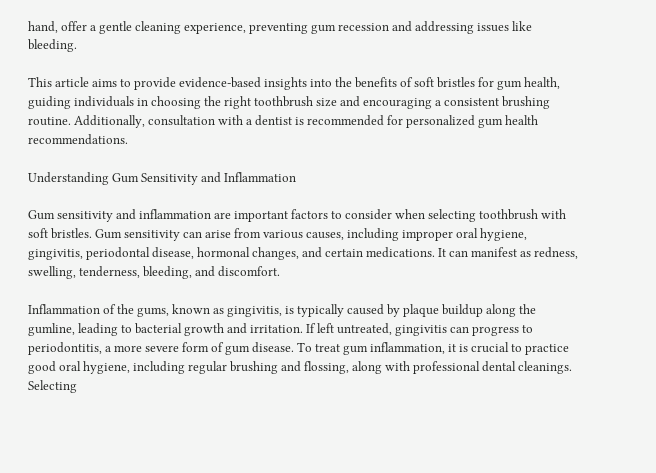hand, offer a gentle cleaning experience, preventing gum recession and addressing issues like bleeding.

This article aims to provide evidence-based insights into the benefits of soft bristles for gum health, guiding individuals in choosing the right toothbrush size and encouraging a consistent brushing routine. Additionally, consultation with a dentist is recommended for personalized gum health recommendations.

Understanding Gum Sensitivity and Inflammation

Gum sensitivity and inflammation are important factors to consider when selecting toothbrush with soft bristles. Gum sensitivity can arise from various causes, including improper oral hygiene, gingivitis, periodontal disease, hormonal changes, and certain medications. It can manifest as redness, swelling, tenderness, bleeding, and discomfort.

Inflammation of the gums, known as gingivitis, is typically caused by plaque buildup along the gumline, leading to bacterial growth and irritation. If left untreated, gingivitis can progress to periodontitis, a more severe form of gum disease. To treat gum inflammation, it is crucial to practice good oral hygiene, including regular brushing and flossing, along with professional dental cleanings. Selecting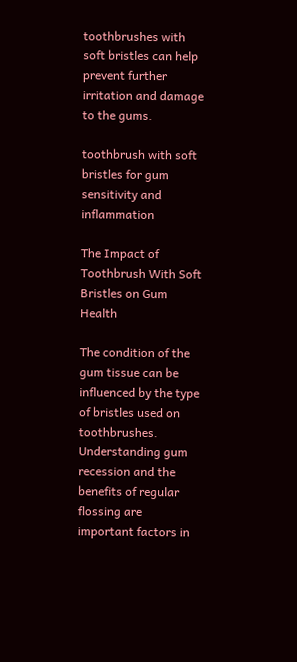toothbrushes with soft bristles can help prevent further irritation and damage to the gums.

toothbrush with soft bristles for gum sensitivity and inflammation

The Impact of Toothbrush With Soft Bristles on Gum Health

The condition of the gum tissue can be influenced by the type of bristles used on toothbrushes. Understanding gum recession and the benefits of regular flossing are important factors in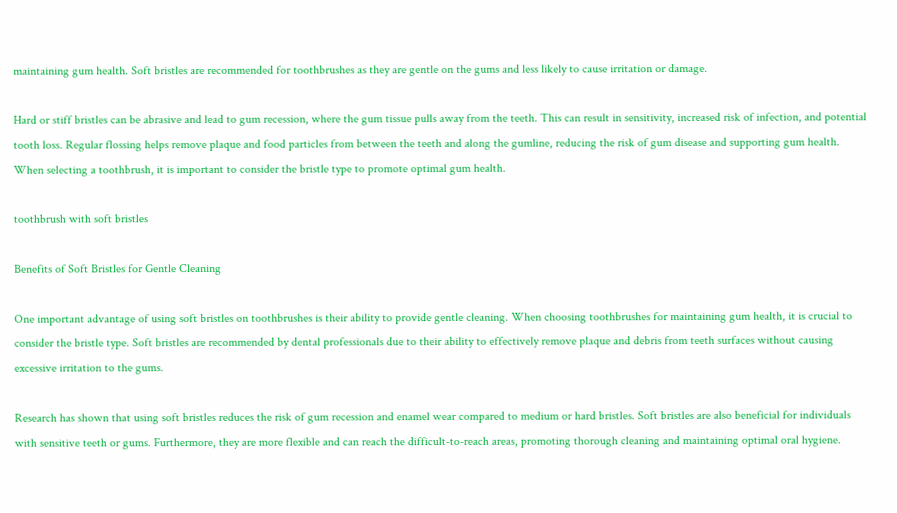maintaining gum health. Soft bristles are recommended for toothbrushes as they are gentle on the gums and less likely to cause irritation or damage.

Hard or stiff bristles can be abrasive and lead to gum recession, where the gum tissue pulls away from the teeth. This can result in sensitivity, increased risk of infection, and potential tooth loss. Regular flossing helps remove plaque and food particles from between the teeth and along the gumline, reducing the risk of gum disease and supporting gum health. When selecting a toothbrush, it is important to consider the bristle type to promote optimal gum health.

toothbrush with soft bristles

Benefits of Soft Bristles for Gentle Cleaning

One important advantage of using soft bristles on toothbrushes is their ability to provide gentle cleaning. When choosing toothbrushes for maintaining gum health, it is crucial to consider the bristle type. Soft bristles are recommended by dental professionals due to their ability to effectively remove plaque and debris from teeth surfaces without causing excessive irritation to the gums.

Research has shown that using soft bristles reduces the risk of gum recession and enamel wear compared to medium or hard bristles. Soft bristles are also beneficial for individuals with sensitive teeth or gums. Furthermore, they are more flexible and can reach the difficult-to-reach areas, promoting thorough cleaning and maintaining optimal oral hygiene.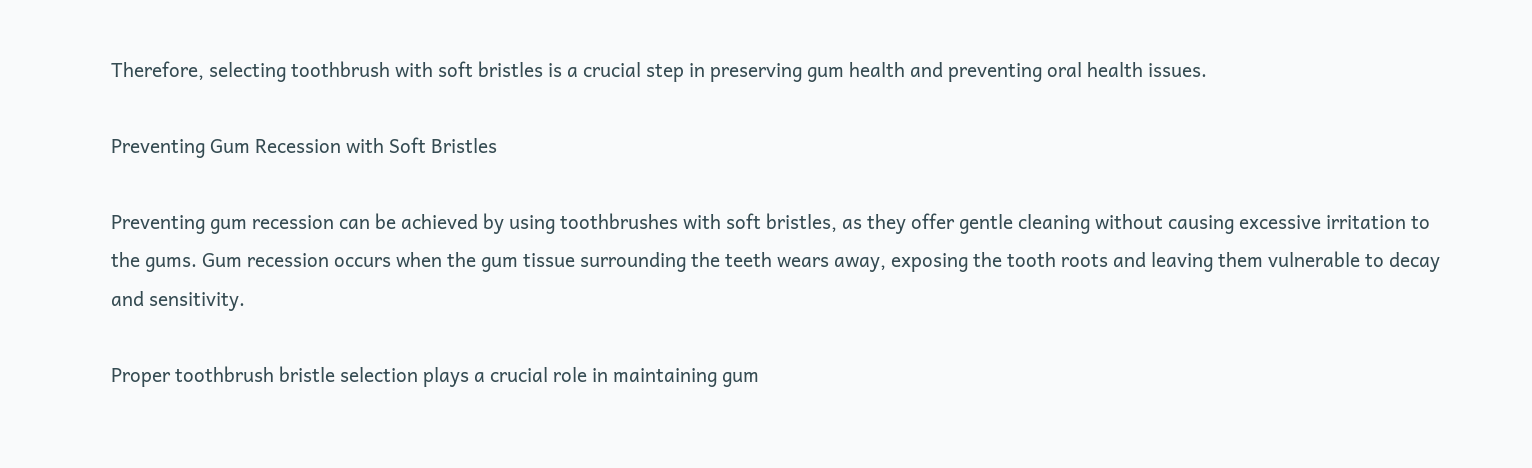Therefore, selecting toothbrush with soft bristles is a crucial step in preserving gum health and preventing oral health issues.

Preventing Gum Recession with Soft Bristles

Preventing gum recession can be achieved by using toothbrushes with soft bristles, as they offer gentle cleaning without causing excessive irritation to the gums. Gum recession occurs when the gum tissue surrounding the teeth wears away, exposing the tooth roots and leaving them vulnerable to decay and sensitivity.

Proper toothbrush bristle selection plays a crucial role in maintaining gum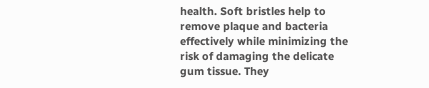health. Soft bristles help to remove plaque and bacteria effectively while minimizing the risk of damaging the delicate gum tissue. They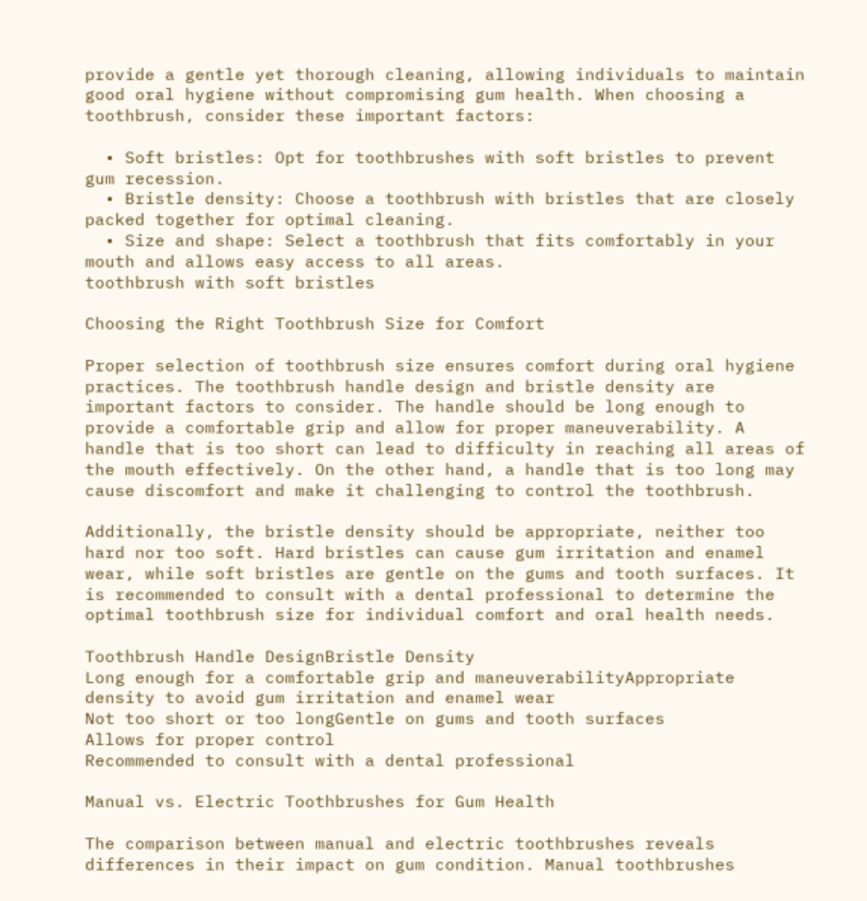provide a gentle yet thorough cleaning, allowing individuals to maintain good oral hygiene without compromising gum health. When choosing a toothbrush, consider these important factors:

  • Soft bristles: Opt for toothbrushes with soft bristles to prevent gum recession.
  • Bristle density: Choose a toothbrush with bristles that are closely packed together for optimal cleaning.
  • Size and shape: Select a toothbrush that fits comfortably in your mouth and allows easy access to all areas.
toothbrush with soft bristles

Choosing the Right Toothbrush Size for Comfort

Proper selection of toothbrush size ensures comfort during oral hygiene practices. The toothbrush handle design and bristle density are important factors to consider. The handle should be long enough to provide a comfortable grip and allow for proper maneuverability. A handle that is too short can lead to difficulty in reaching all areas of the mouth effectively. On the other hand, a handle that is too long may cause discomfort and make it challenging to control the toothbrush.

Additionally, the bristle density should be appropriate, neither too hard nor too soft. Hard bristles can cause gum irritation and enamel wear, while soft bristles are gentle on the gums and tooth surfaces. It is recommended to consult with a dental professional to determine the optimal toothbrush size for individual comfort and oral health needs.

Toothbrush Handle DesignBristle Density
Long enough for a comfortable grip and maneuverabilityAppropriate density to avoid gum irritation and enamel wear
Not too short or too longGentle on gums and tooth surfaces
Allows for proper control
Recommended to consult with a dental professional

Manual vs. Electric Toothbrushes for Gum Health

The comparison between manual and electric toothbrushes reveals differences in their impact on gum condition. Manual toothbrushes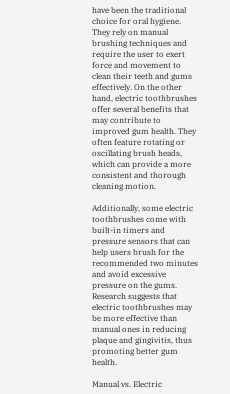have been the traditional choice for oral hygiene. They rely on manual brushing techniques and require the user to exert force and movement to clean their teeth and gums effectively. On the other hand, electric toothbrushes offer several benefits that may contribute to improved gum health. They often feature rotating or oscillating brush heads, which can provide a more consistent and thorough cleaning motion.

Additionally, some electric toothbrushes come with built-in timers and pressure sensors that can help users brush for the recommended two minutes and avoid excessive pressure on the gums. Research suggests that electric toothbrushes may be more effective than manual ones in reducing plaque and gingivitis, thus promoting better gum health.

Manual vs. Electric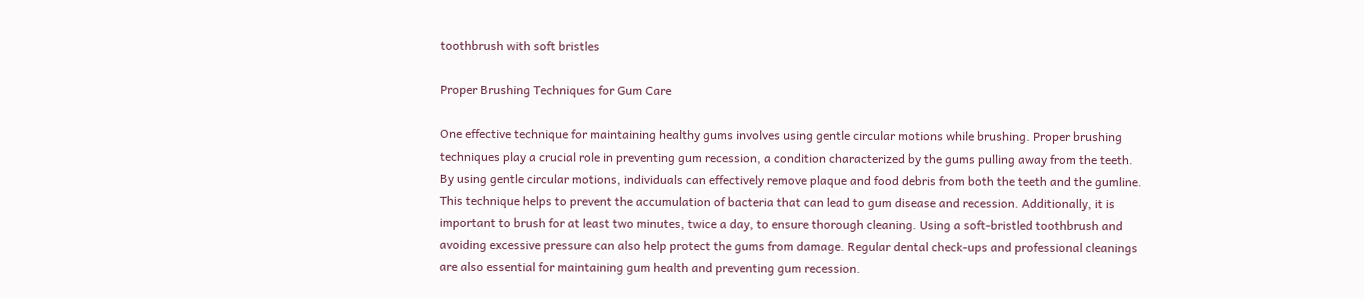toothbrush with soft bristles

Proper Brushing Techniques for Gum Care

One effective technique for maintaining healthy gums involves using gentle circular motions while brushing. Proper brushing techniques play a crucial role in preventing gum recession, a condition characterized by the gums pulling away from the teeth. By using gentle circular motions, individuals can effectively remove plaque and food debris from both the teeth and the gumline. This technique helps to prevent the accumulation of bacteria that can lead to gum disease and recession. Additionally, it is important to brush for at least two minutes, twice a day, to ensure thorough cleaning. Using a soft-bristled toothbrush and avoiding excessive pressure can also help protect the gums from damage. Regular dental check-ups and professional cleanings are also essential for maintaining gum health and preventing gum recession.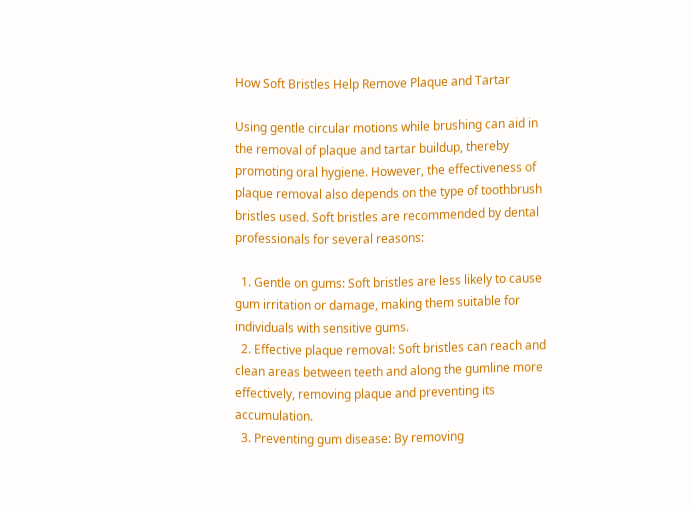How Soft Bristles Help Remove Plaque and Tartar

Using gentle circular motions while brushing can aid in the removal of plaque and tartar buildup, thereby promoting oral hygiene. However, the effectiveness of plaque removal also depends on the type of toothbrush bristles used. Soft bristles are recommended by dental professionals for several reasons:

  1. Gentle on gums: Soft bristles are less likely to cause gum irritation or damage, making them suitable for individuals with sensitive gums.
  2. Effective plaque removal: Soft bristles can reach and clean areas between teeth and along the gumline more effectively, removing plaque and preventing its accumulation.
  3. Preventing gum disease: By removing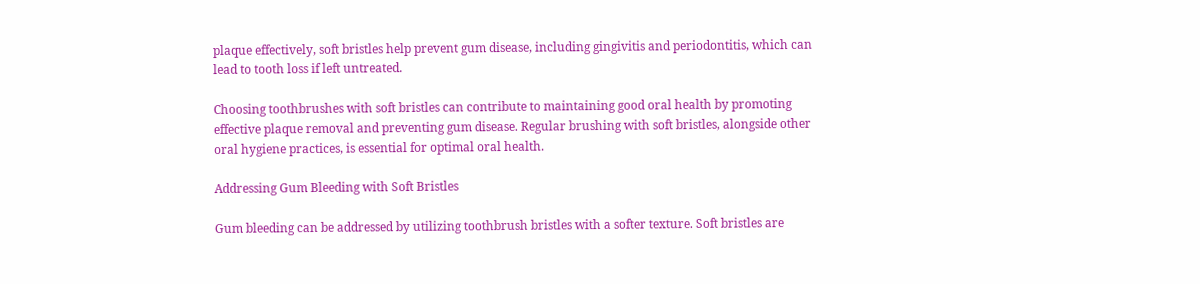plaque effectively, soft bristles help prevent gum disease, including gingivitis and periodontitis, which can lead to tooth loss if left untreated.

Choosing toothbrushes with soft bristles can contribute to maintaining good oral health by promoting effective plaque removal and preventing gum disease. Regular brushing with soft bristles, alongside other oral hygiene practices, is essential for optimal oral health.

Addressing Gum Bleeding with Soft Bristles

Gum bleeding can be addressed by utilizing toothbrush bristles with a softer texture. Soft bristles are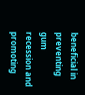beneficial in preventing gum recession and promoting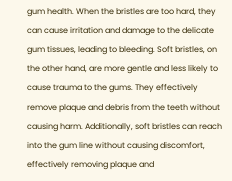gum health. When the bristles are too hard, they can cause irritation and damage to the delicate gum tissues, leading to bleeding. Soft bristles, on the other hand, are more gentle and less likely to cause trauma to the gums. They effectively remove plaque and debris from the teeth without causing harm. Additionally, soft bristles can reach into the gum line without causing discomfort, effectively removing plaque and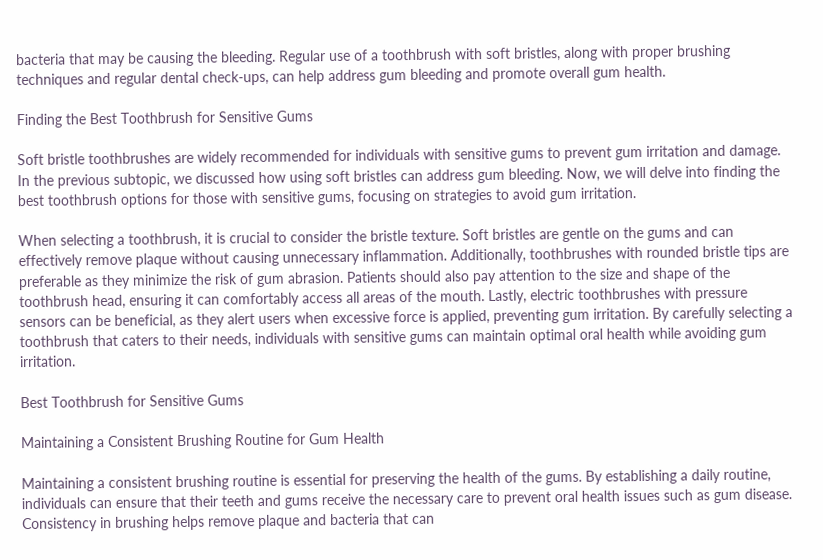bacteria that may be causing the bleeding. Regular use of a toothbrush with soft bristles, along with proper brushing techniques and regular dental check-ups, can help address gum bleeding and promote overall gum health.

Finding the Best Toothbrush for Sensitive Gums

Soft bristle toothbrushes are widely recommended for individuals with sensitive gums to prevent gum irritation and damage. In the previous subtopic, we discussed how using soft bristles can address gum bleeding. Now, we will delve into finding the best toothbrush options for those with sensitive gums, focusing on strategies to avoid gum irritation.

When selecting a toothbrush, it is crucial to consider the bristle texture. Soft bristles are gentle on the gums and can effectively remove plaque without causing unnecessary inflammation. Additionally, toothbrushes with rounded bristle tips are preferable as they minimize the risk of gum abrasion. Patients should also pay attention to the size and shape of the toothbrush head, ensuring it can comfortably access all areas of the mouth. Lastly, electric toothbrushes with pressure sensors can be beneficial, as they alert users when excessive force is applied, preventing gum irritation. By carefully selecting a toothbrush that caters to their needs, individuals with sensitive gums can maintain optimal oral health while avoiding gum irritation.

Best Toothbrush for Sensitive Gums

Maintaining a Consistent Brushing Routine for Gum Health

Maintaining a consistent brushing routine is essential for preserving the health of the gums. By establishing a daily routine, individuals can ensure that their teeth and gums receive the necessary care to prevent oral health issues such as gum disease. Consistency in brushing helps remove plaque and bacteria that can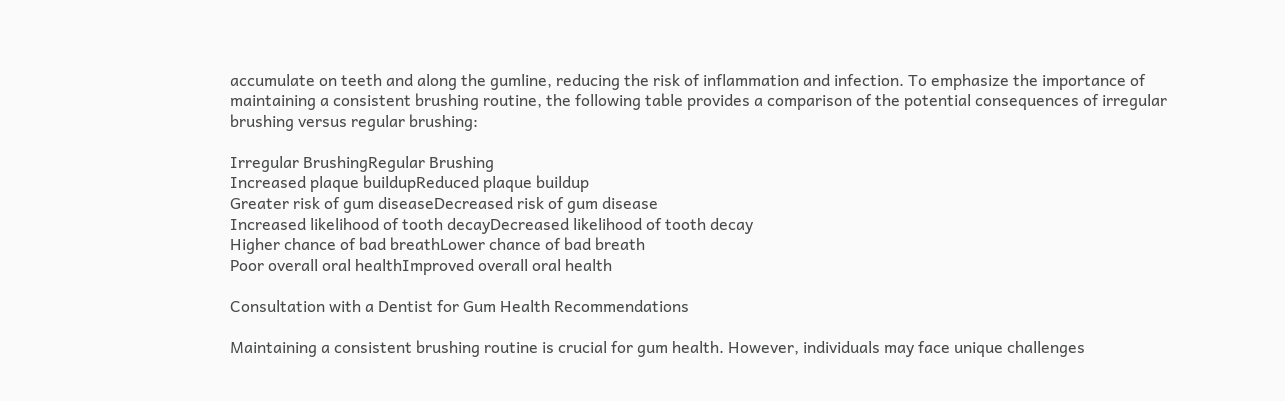accumulate on teeth and along the gumline, reducing the risk of inflammation and infection. To emphasize the importance of maintaining a consistent brushing routine, the following table provides a comparison of the potential consequences of irregular brushing versus regular brushing:

Irregular BrushingRegular Brushing
Increased plaque buildupReduced plaque buildup
Greater risk of gum diseaseDecreased risk of gum disease
Increased likelihood of tooth decayDecreased likelihood of tooth decay
Higher chance of bad breathLower chance of bad breath
Poor overall oral healthImproved overall oral health

Consultation with a Dentist for Gum Health Recommendations

Maintaining a consistent brushing routine is crucial for gum health. However, individuals may face unique challenges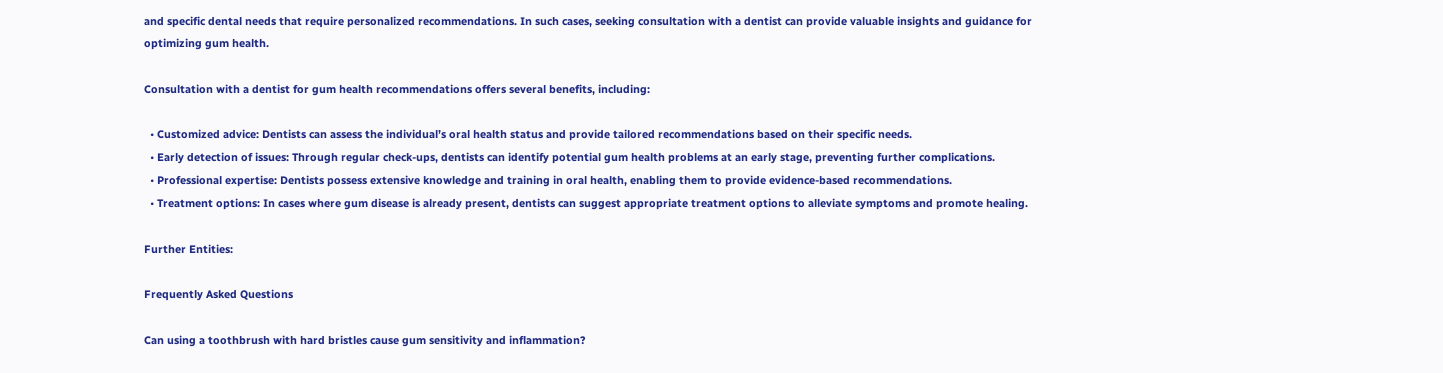and specific dental needs that require personalized recommendations. In such cases, seeking consultation with a dentist can provide valuable insights and guidance for optimizing gum health.

Consultation with a dentist for gum health recommendations offers several benefits, including:

  • Customized advice: Dentists can assess the individual’s oral health status and provide tailored recommendations based on their specific needs.
  • Early detection of issues: Through regular check-ups, dentists can identify potential gum health problems at an early stage, preventing further complications.
  • Professional expertise: Dentists possess extensive knowledge and training in oral health, enabling them to provide evidence-based recommendations.
  • Treatment options: In cases where gum disease is already present, dentists can suggest appropriate treatment options to alleviate symptoms and promote healing.

Further Entities:

Frequently Asked Questions

Can using a toothbrush with hard bristles cause gum sensitivity and inflammation?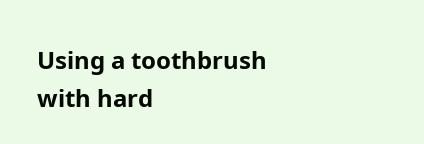Using a toothbrush with hard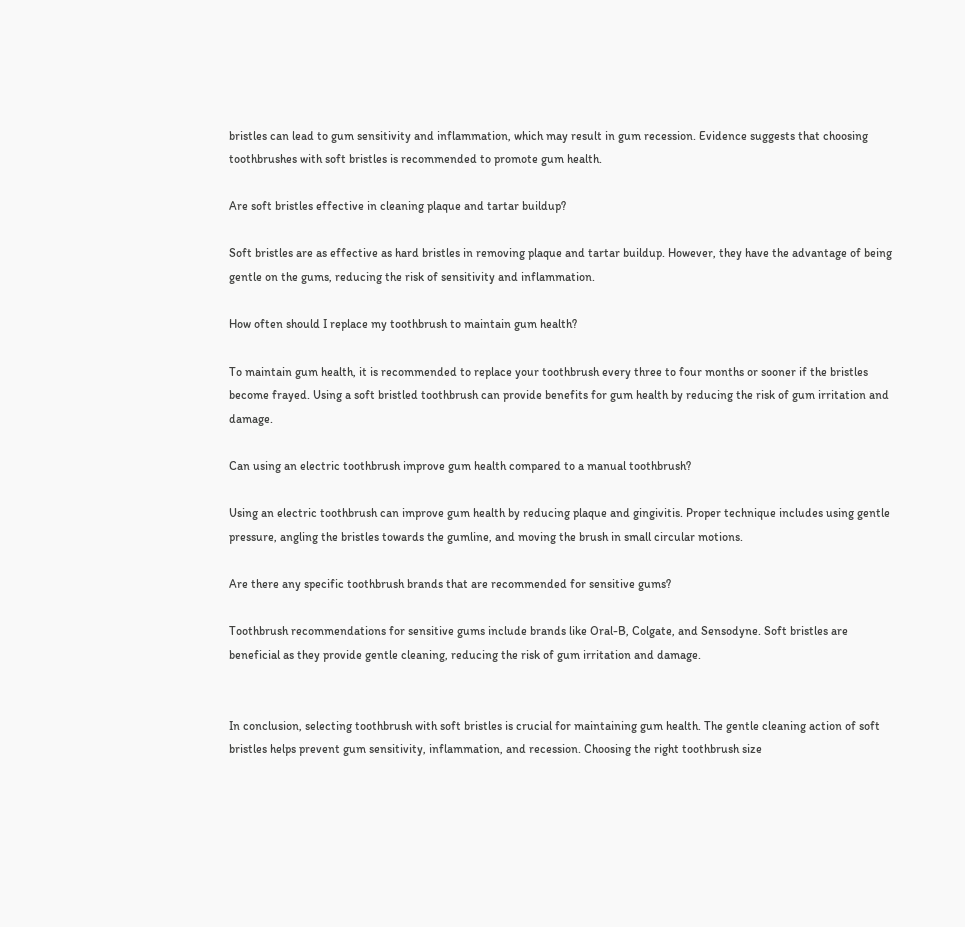bristles can lead to gum sensitivity and inflammation, which may result in gum recession. Evidence suggests that choosing toothbrushes with soft bristles is recommended to promote gum health.

Are soft bristles effective in cleaning plaque and tartar buildup?

Soft bristles are as effective as hard bristles in removing plaque and tartar buildup. However, they have the advantage of being gentle on the gums, reducing the risk of sensitivity and inflammation.

How often should I replace my toothbrush to maintain gum health?

To maintain gum health, it is recommended to replace your toothbrush every three to four months or sooner if the bristles become frayed. Using a soft bristled toothbrush can provide benefits for gum health by reducing the risk of gum irritation and damage.

Can using an electric toothbrush improve gum health compared to a manual toothbrush?

Using an electric toothbrush can improve gum health by reducing plaque and gingivitis. Proper technique includes using gentle pressure, angling the bristles towards the gumline, and moving the brush in small circular motions.

Are there any specific toothbrush brands that are recommended for sensitive gums?

Toothbrush recommendations for sensitive gums include brands like Oral-B, Colgate, and Sensodyne. Soft bristles are beneficial as they provide gentle cleaning, reducing the risk of gum irritation and damage.


In conclusion, selecting toothbrush with soft bristles is crucial for maintaining gum health. The gentle cleaning action of soft bristles helps prevent gum sensitivity, inflammation, and recession. Choosing the right toothbrush size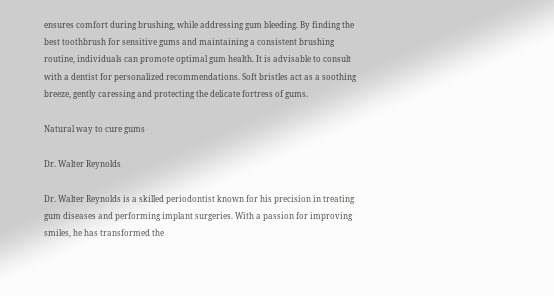ensures comfort during brushing, while addressing gum bleeding. By finding the best toothbrush for sensitive gums and maintaining a consistent brushing routine, individuals can promote optimal gum health. It is advisable to consult with a dentist for personalized recommendations. Soft bristles act as a soothing breeze, gently caressing and protecting the delicate fortress of gums.

Natural way to cure gums

Dr. Walter Reynolds

Dr. Walter Reynolds is a skilled periodontist known for his precision in treating gum diseases and performing implant surgeries. With a passion for improving smiles, he has transformed the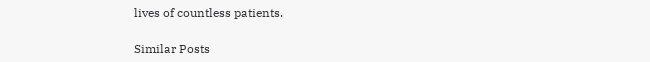lives of countless patients.

Similar Posts